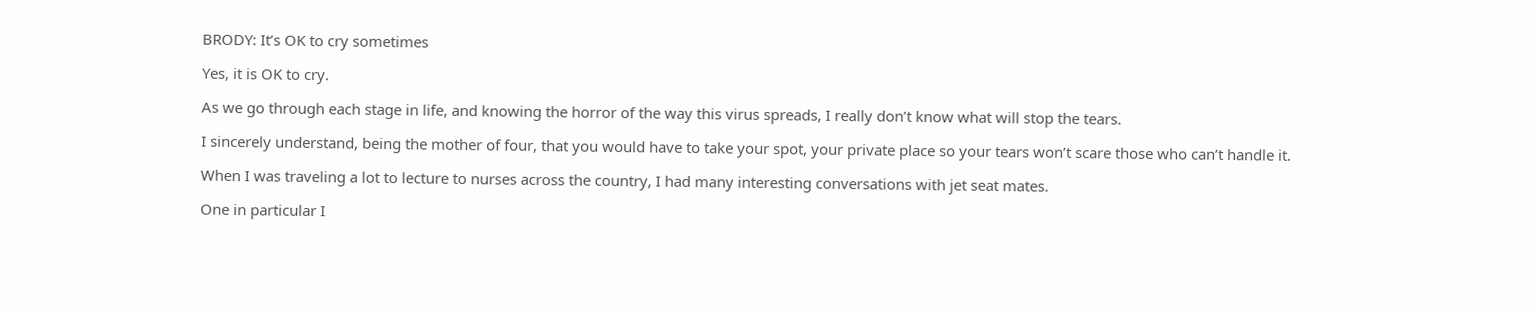BRODY: It’s OK to cry sometimes

Yes, it is OK to cry.

As we go through each stage in life, and knowing the horror of the way this virus spreads, I really don’t know what will stop the tears.

I sincerely understand, being the mother of four, that you would have to take your spot, your private place so your tears won’t scare those who can’t handle it.

When I was traveling a lot to lecture to nurses across the country, I had many interesting conversations with jet seat mates.

One in particular I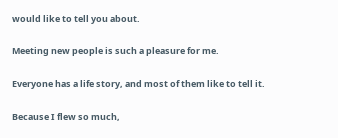would like to tell you about.

Meeting new people is such a pleasure for me.

Everyone has a life story, and most of them like to tell it.

Because I flew so much,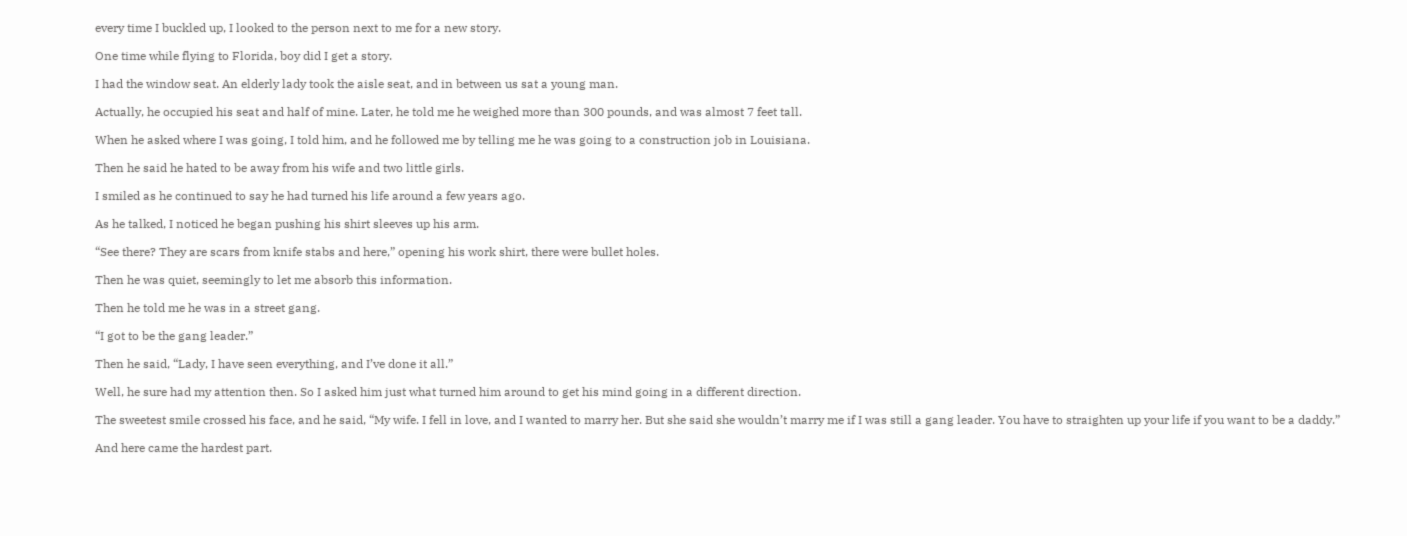every time I buckled up, I looked to the person next to me for a new story.

One time while flying to Florida, boy did I get a story.

I had the window seat. An elderly lady took the aisle seat, and in between us sat a young man.

Actually, he occupied his seat and half of mine. Later, he told me he weighed more than 300 pounds, and was almost 7 feet tall.

When he asked where I was going, I told him, and he followed me by telling me he was going to a construction job in Louisiana.

Then he said he hated to be away from his wife and two little girls.

I smiled as he continued to say he had turned his life around a few years ago.

As he talked, I noticed he began pushing his shirt sleeves up his arm.

“See there? They are scars from knife stabs and here,” opening his work shirt, there were bullet holes.

Then he was quiet, seemingly to let me absorb this information.

Then he told me he was in a street gang.

“I got to be the gang leader.”

Then he said, “Lady, I have seen everything, and I’ve done it all.”

Well, he sure had my attention then. So I asked him just what turned him around to get his mind going in a different direction.

The sweetest smile crossed his face, and he said, “My wife. I fell in love, and I wanted to marry her. But she said she wouldn’t marry me if I was still a gang leader. You have to straighten up your life if you want to be a daddy.”

And here came the hardest part.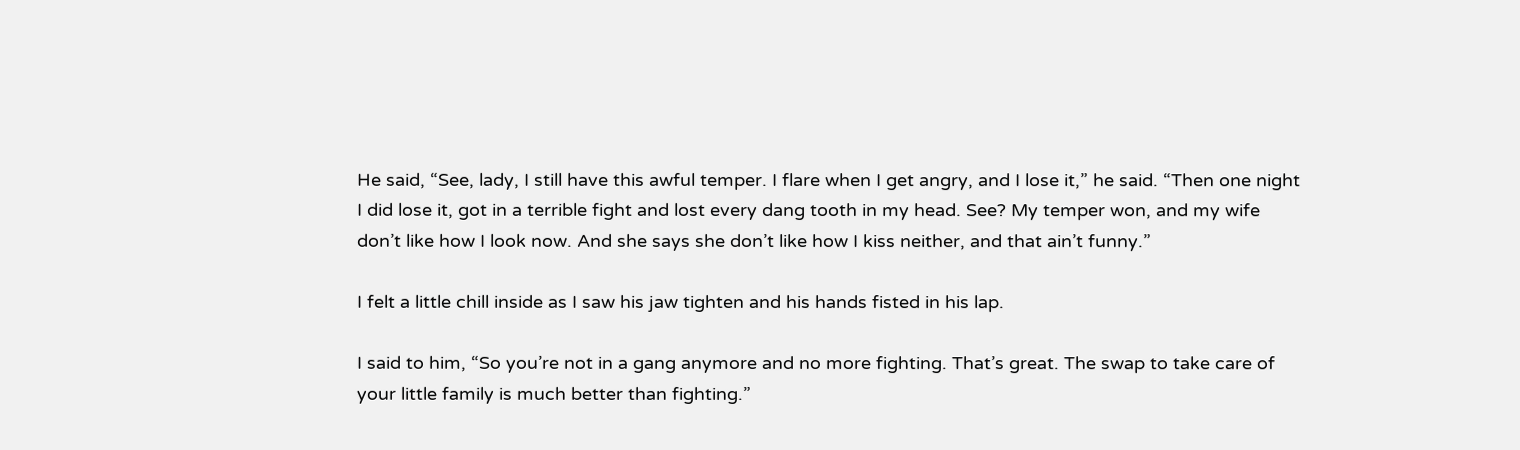He said, “See, lady, I still have this awful temper. I flare when I get angry, and I lose it,” he said. “Then one night I did lose it, got in a terrible fight and lost every dang tooth in my head. See? My temper won, and my wife don’t like how I look now. And she says she don’t like how I kiss neither, and that ain’t funny.”

I felt a little chill inside as I saw his jaw tighten and his hands fisted in his lap.

I said to him, “So you’re not in a gang anymore and no more fighting. That’s great. The swap to take care of your little family is much better than fighting.”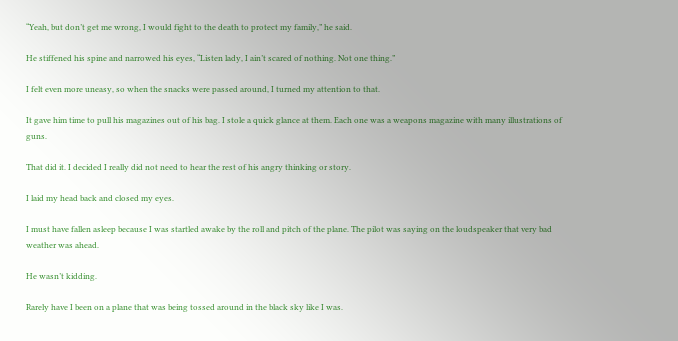“Yeah, but don’t get me wrong, I would fight to the death to protect my family,” he said.

He stiffened his spine and narrowed his eyes, “Listen lady, I ain’t scared of nothing. Not one thing.”

I felt even more uneasy, so when the snacks were passed around, I turned my attention to that.

It gave him time to pull his magazines out of his bag. I stole a quick glance at them. Each one was a weapons magazine with many illustrations of guns.

That did it. I decided I really did not need to hear the rest of his angry thinking or story.

I laid my head back and closed my eyes.

I must have fallen asleep because I was startled awake by the roll and pitch of the plane. The pilot was saying on the loudspeaker that very bad weather was ahead.

He wasn’t kidding.

Rarely have I been on a plane that was being tossed around in the black sky like I was.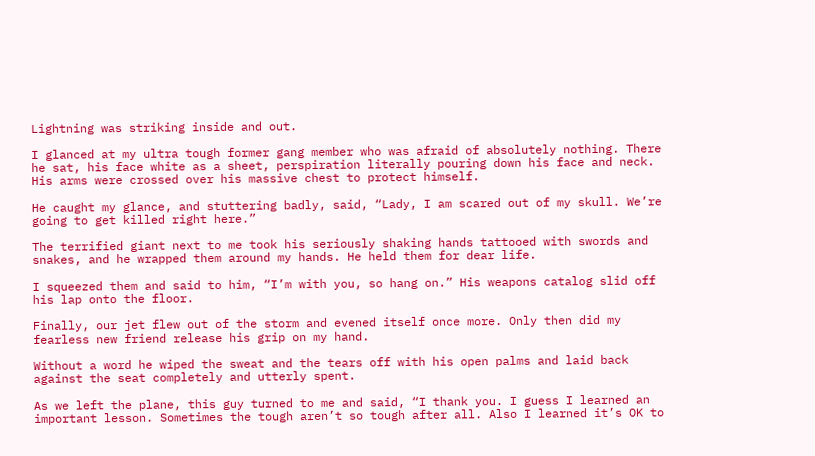Lightning was striking inside and out.

I glanced at my ultra tough former gang member who was afraid of absolutely nothing. There he sat, his face white as a sheet, perspiration literally pouring down his face and neck. His arms were crossed over his massive chest to protect himself.

He caught my glance, and stuttering badly, said, “Lady, I am scared out of my skull. We’re going to get killed right here.”

The terrified giant next to me took his seriously shaking hands tattooed with swords and snakes, and he wrapped them around my hands. He held them for dear life.

I squeezed them and said to him, “I’m with you, so hang on.” His weapons catalog slid off his lap onto the floor.

Finally, our jet flew out of the storm and evened itself once more. Only then did my fearless new friend release his grip on my hand.

Without a word he wiped the sweat and the tears off with his open palms and laid back against the seat completely and utterly spent.

As we left the plane, this guy turned to me and said, “I thank you. I guess I learned an important lesson. Sometimes the tough aren’t so tough after all. Also I learned it’s OK to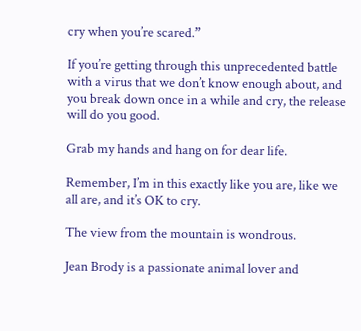cry when you’re scared.”

If you’re getting through this unprecedented battle with a virus that we don’t know enough about, and you break down once in a while and cry, the release will do you good.

Grab my hands and hang on for dear life.

Remember, I’m in this exactly like you are, like we all are, and it’s OK to cry.

The view from the mountain is wondrous.

Jean Brody is a passionate animal lover and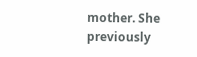mother. She previously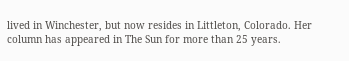lived in Winchester, but now resides in Littleton, Colorado. Her column has appeared in The Sun for more than 25 years.